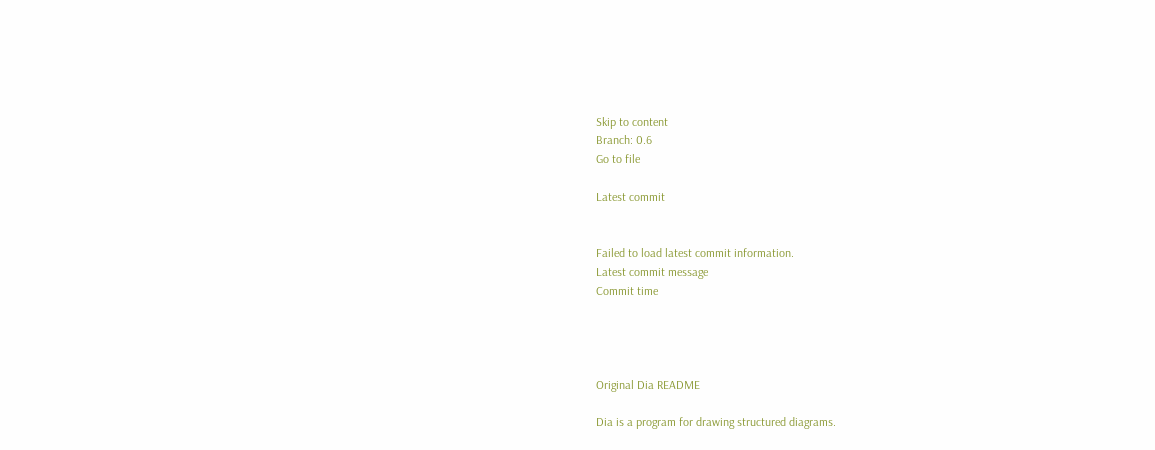Skip to content
Branch: 0.6
Go to file

Latest commit


Failed to load latest commit information.
Latest commit message
Commit time




Original Dia README

Dia is a program for drawing structured diagrams.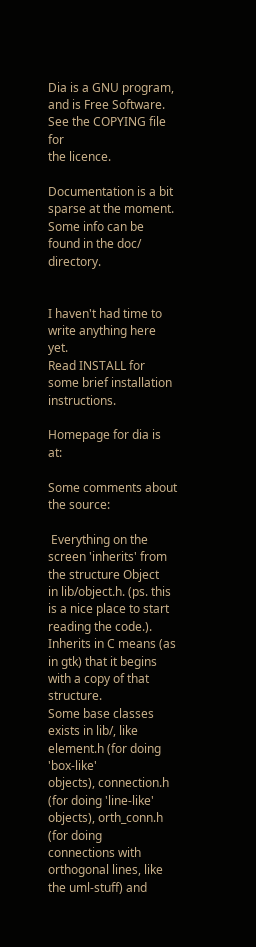Dia is a GNU program, and is Free Software.  See the COPYING file for
the licence.

Documentation is a bit sparse at the moment.  Some info can be
found in the doc/ directory.


I haven't had time to write anything here yet.
Read INSTALL for some brief installation instructions.

Homepage for dia is at:

Some comments about the source:

 Everything on the screen 'inherits' from the structure Object
in lib/object.h. (ps. this is a nice place to start reading the code.).
Inherits in C means (as in gtk) that it begins with a copy of that structure.
Some base classes exists in lib/, like element.h (for doing 'box-like'
objects), connection.h (for doing 'line-like' objects), orth_conn.h (for doing
connections with orthogonal lines, like the uml-stuff) and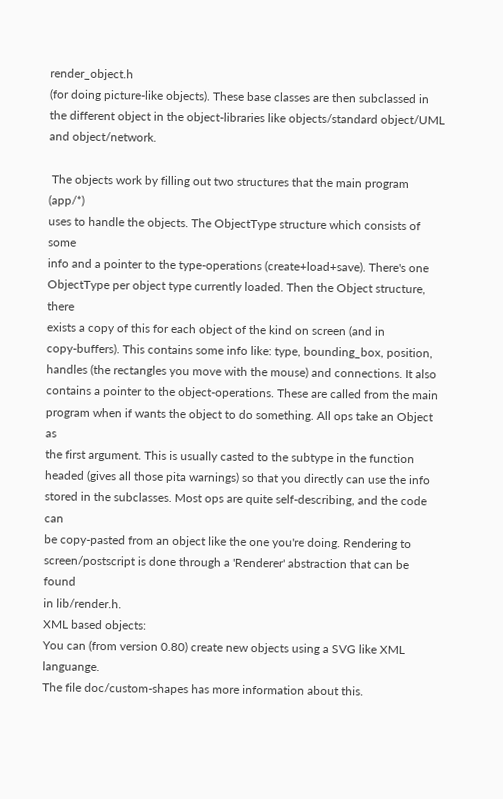render_object.h
(for doing picture-like objects). These base classes are then subclassed in
the different object in the object-libraries like objects/standard object/UML
and object/network.

 The objects work by filling out two structures that the main program (app/*)
uses to handle the objects. The ObjectType structure which consists of some
info and a pointer to the type-operations (create+load+save). There's one
ObjectType per object type currently loaded. Then the Object structure, there
exists a copy of this for each object of the kind on screen (and in
copy-buffers). This contains some info like: type, bounding_box, position,
handles (the rectangles you move with the mouse) and connections. It also
contains a pointer to the object-operations. These are called from the main
program when if wants the object to do something. All ops take an Object as
the first argument. This is usually casted to the subtype in the function
headed (gives all those pita warnings) so that you directly can use the info
stored in the subclasses. Most ops are quite self-describing, and the code can
be copy-pasted from an object like the one you're doing. Rendering to
screen/postscript is done through a 'Renderer' abstraction that can be found
in lib/render.h.
XML based objects:
You can (from version 0.80) create new objects using a SVG like XML languange.
The file doc/custom-shapes has more information about this.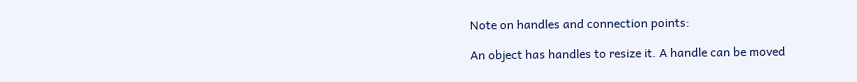Note on handles and connection points:

An object has handles to resize it. A handle can be moved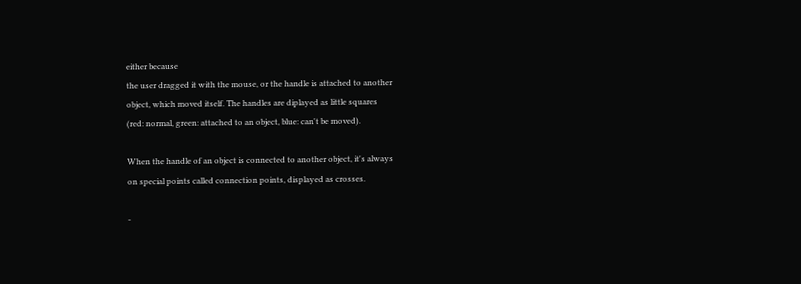either because
the user dragged it with the mouse, or the handle is attached to another
object, which moved itself. The handles are diplayed as little squares
(red: normal, green: attached to an object, blue: can't be moved).

When the handle of an object is connected to another object, it's always
on special points called connection points, displayed as crosses.

-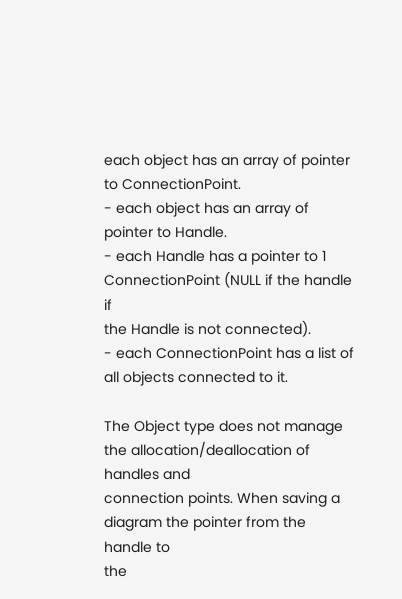each object has an array of pointer to ConnectionPoint.
- each object has an array of pointer to Handle.
- each Handle has a pointer to 1 ConnectionPoint (NULL if the handle if
the Handle is not connected).
- each ConnectionPoint has a list of all objects connected to it.

The Object type does not manage the allocation/deallocation of handles and
connection points. When saving a diagram the pointer from the handle to
the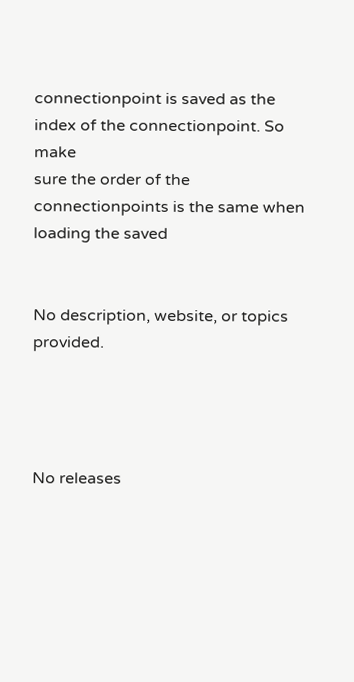connectionpoint is saved as the index of the connectionpoint. So make
sure the order of the connectionpoints is the same when loading the saved


No description, website, or topics provided.




No releases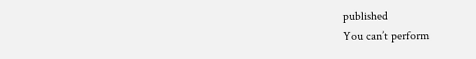published
You can’t perform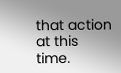that action at this time.